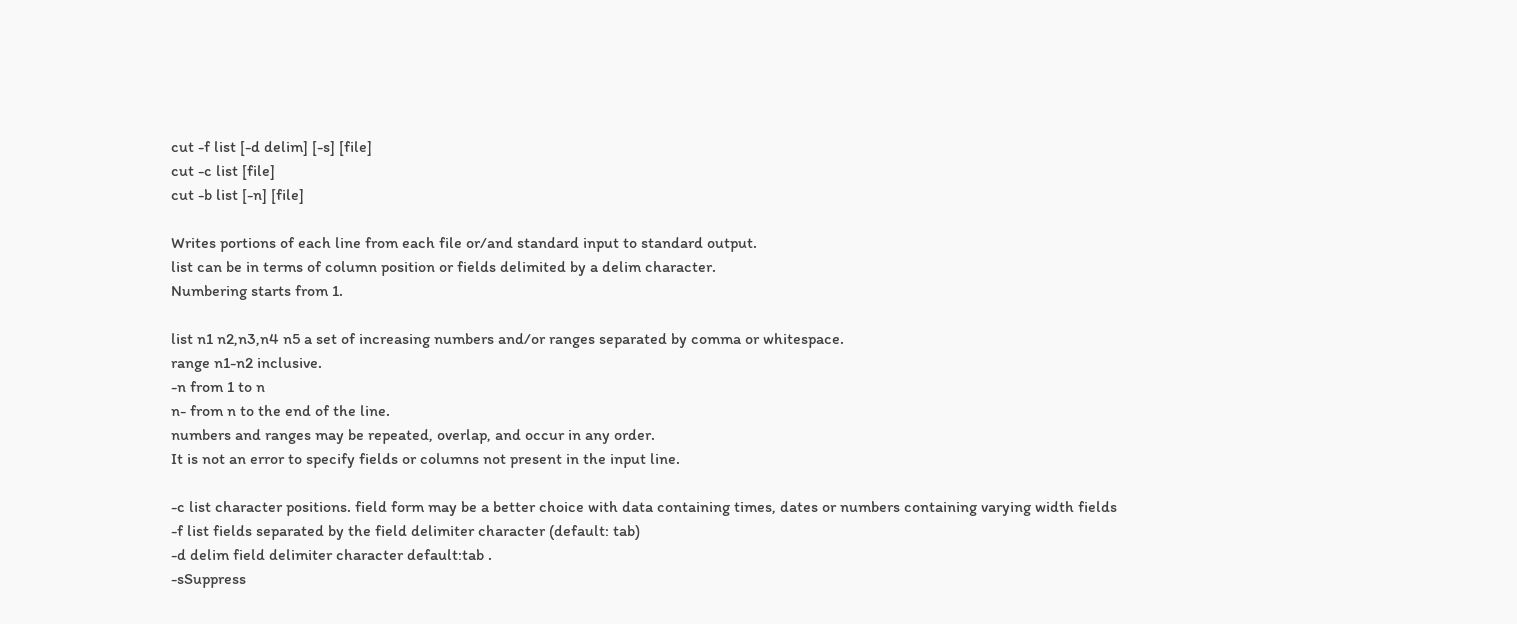cut -f list [-d delim] [-s] [file]
cut -c list [file]
cut -b list [-n] [file]

Writes portions of each line from each file or/and standard input to standard output.
list can be in terms of column position or fields delimited by a delim character.
Numbering starts from 1.

list n1 n2,n3,n4 n5 a set of increasing numbers and/or ranges separated by comma or whitespace.
range n1-n2 inclusive.
-n from 1 to n
n- from n to the end of the line.
numbers and ranges may be repeated, overlap, and occur in any order.
It is not an error to specify fields or columns not present in the input line.

-c list character positions. field form may be a better choice with data containing times, dates or numbers containing varying width fields
-f list fields separated by the field delimiter character (default: tab)
-d delim field delimiter character default:tab .
-sSuppress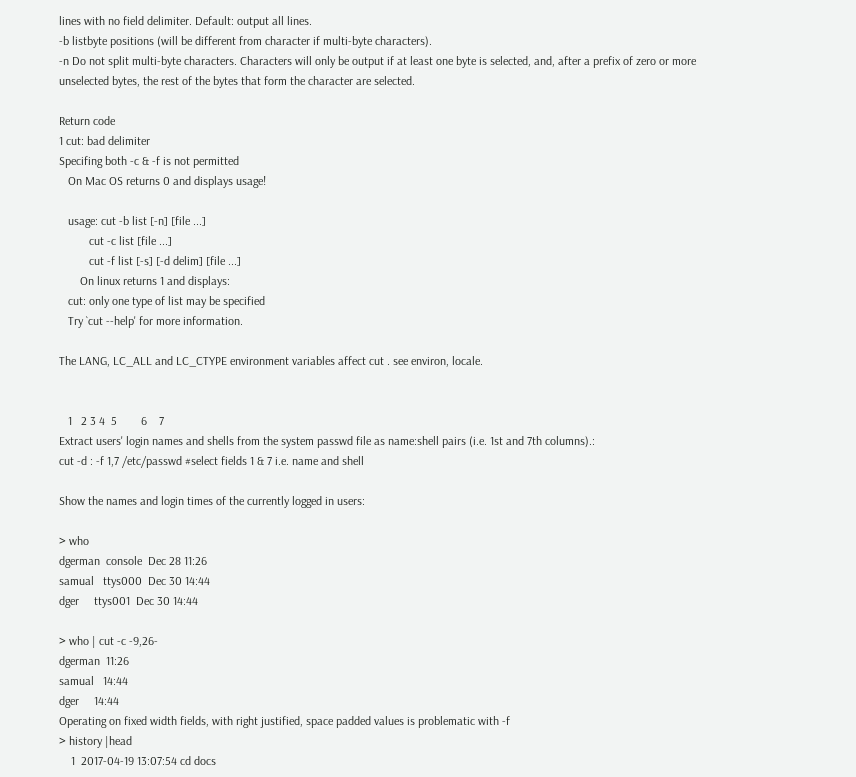lines with no field delimiter. Default: output all lines.
-b listbyte positions (will be different from character if multi-byte characters).
-n Do not split multi-byte characters. Characters will only be output if at least one byte is selected, and, after a prefix of zero or more unselected bytes, the rest of the bytes that form the character are selected.

Return code
1 cut: bad delimiter
Specifing both -c & -f is not permitted
   On Mac OS returns 0 and displays usage!

   usage: cut -b list [-n] [file ...]
          cut -c list [file ...]
          cut -f list [-s] [-d delim] [file ...]
       On linux returns 1 and displays:
   cut: only one type of list may be specified
   Try `cut --help' for more information.

The LANG, LC_ALL and LC_CTYPE environment variables affect cut . see environ, locale.


   1   2 3 4  5        6    7
Extract users' login names and shells from the system passwd file as name:shell pairs (i.e. 1st and 7th columns).:
cut -d : -f 1,7 /etc/passwd #select fields 1 & 7 i.e. name and shell

Show the names and login times of the currently logged in users:

> who
dgerman  console  Dec 28 11:26
samual   ttys000  Dec 30 14:44
dger     ttys001  Dec 30 14:44

> who | cut -c -9,26-
dgerman  11:26
samual   14:44
dger     14:44
Operating on fixed width fields, with right justified, space padded values is problematic with -f
> history |head
    1  2017-04-19 13:07:54 cd docs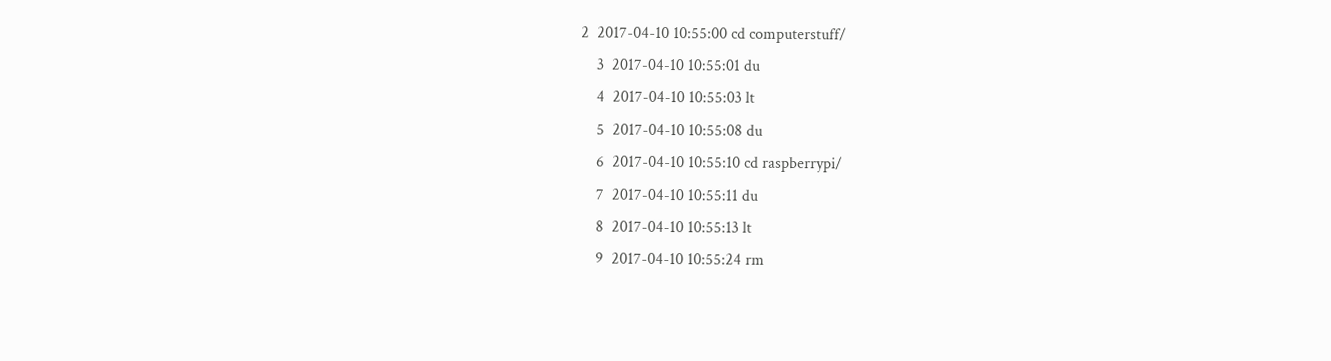2  2017-04-10 10:55:00 cd computerstuff/
    3  2017-04-10 10:55:01 du
    4  2017-04-10 10:55:03 lt
    5  2017-04-10 10:55:08 du
    6  2017-04-10 10:55:10 cd raspberrypi/
    7  2017-04-10 10:55:11 du
    8  2017-04-10 10:55:13 lt
    9  2017-04-10 10:55:24 rm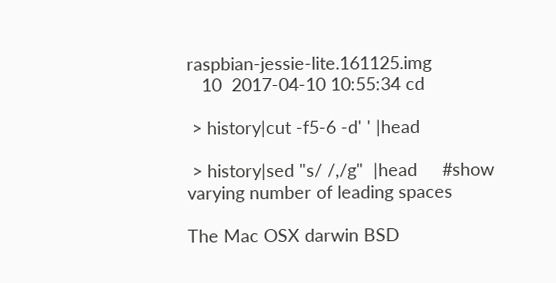raspbian-jessie-lite.161125.img
   10  2017-04-10 10:55:34 cd

 > history|cut -f5-6 -d' ' |head

 > history|sed "s/ /,/g"  |head     #show varying number of leading spaces

The Mac OSX darwin BSD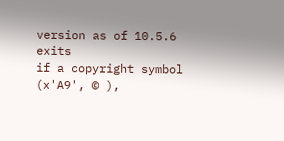version as of 10.5.6 exits
if a copyright symbol (x'A9', © ),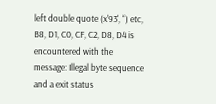left double quote (x'93', “) etc,
B8, D1, C0, CF, C2, D8, D4 is encountered with the message: Illegal byte sequence and a exit status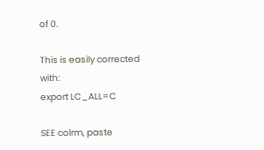of 0.

This is easily corrected with:
export LC_ALL=C

SEE colrm, paste